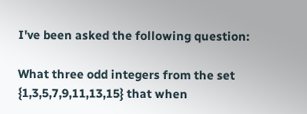I've been asked the following question:

What three odd integers from the set {1,3,5,7,9,11,13,15} that when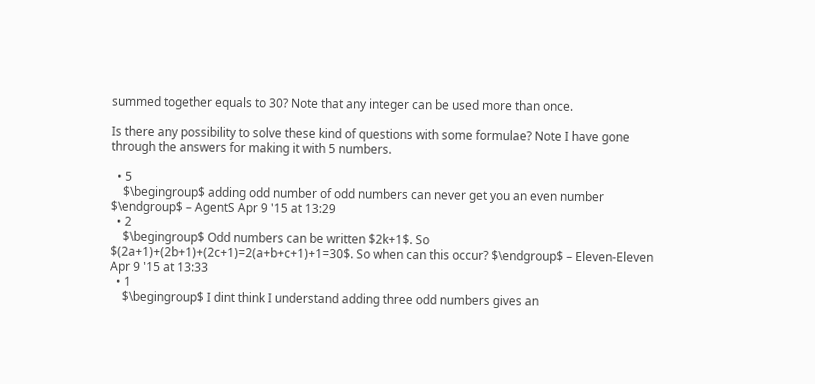summed together equals to 30? Note that any integer can be used more than once.

Is there any possibility to solve these kind of questions with some formulae? Note I have gone through the answers for making it with 5 numbers.

  • 5
    $\begingroup$ adding odd number of odd numbers can never get you an even number $\endgroup$ – AgentS Apr 9 '15 at 13:29
  • 2
    $\begingroup$ Odd numbers can be written $2k+1$. So $(2a+1)+(2b+1)+(2c+1)=2(a+b+c+1)+1=30$. So when can this occur? $\endgroup$ – Eleven-Eleven Apr 9 '15 at 13:33
  • 1
    $\begingroup$ I dint think I understand adding three odd numbers gives an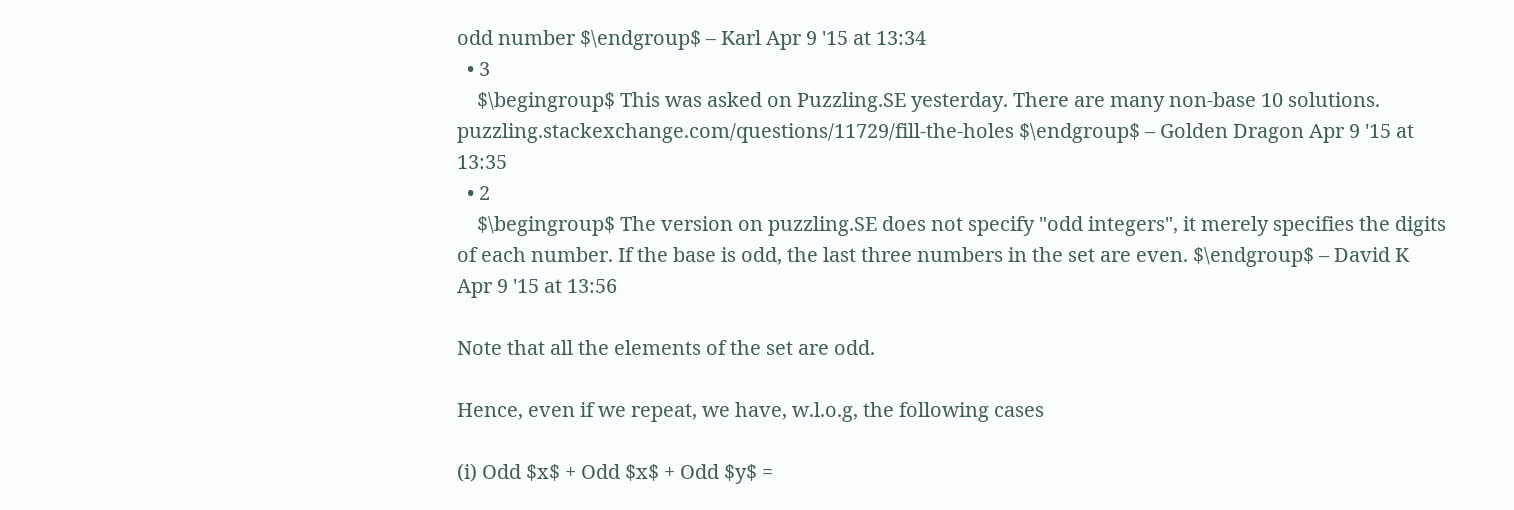odd number $\endgroup$ – Karl Apr 9 '15 at 13:34
  • 3
    $\begingroup$ This was asked on Puzzling.SE yesterday. There are many non-base 10 solutions. puzzling.stackexchange.com/questions/11729/fill-the-holes $\endgroup$ – Golden Dragon Apr 9 '15 at 13:35
  • 2
    $\begingroup$ The version on puzzling.SE does not specify "odd integers", it merely specifies the digits of each number. If the base is odd, the last three numbers in the set are even. $\endgroup$ – David K Apr 9 '15 at 13:56

Note that all the elements of the set are odd.

Hence, even if we repeat, we have, w.l.o.g, the following cases

(i) Odd $x$ + Odd $x$ + Odd $y$ =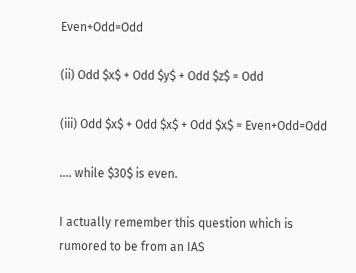Even+Odd=Odd

(ii) Odd $x$ + Odd $y$ + Odd $z$ = Odd

(iii) Odd $x$ + Odd $x$ + Odd $x$ = Even+Odd=Odd

.... while $30$ is even.

I actually remember this question which is rumored to be from an IAS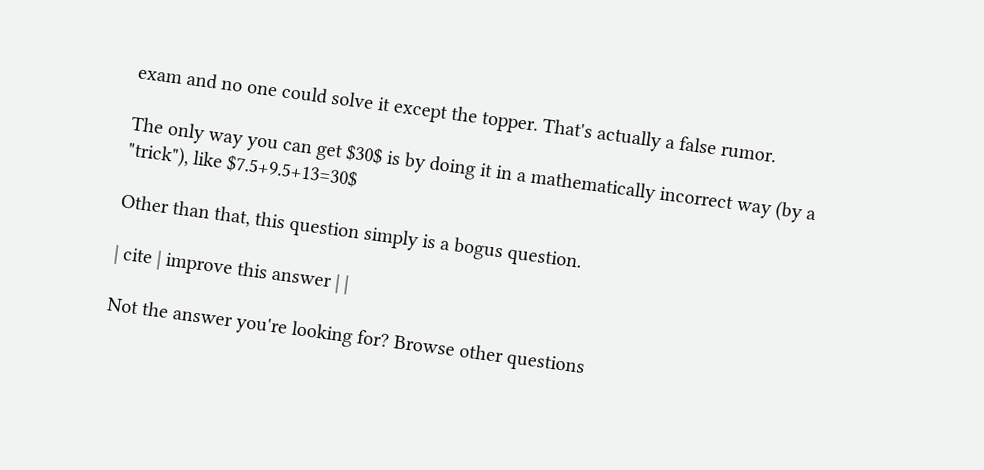exam and no one could solve it except the topper. That's actually a false rumor.

The only way you can get $30$ is by doing it in a mathematically incorrect way (by a "trick"), like $7.5+9.5+13=30$

Other than that, this question simply is a bogus question.

| cite | improve this answer | |

Not the answer you're looking for? Browse other questions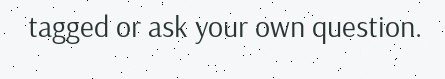tagged or ask your own question.